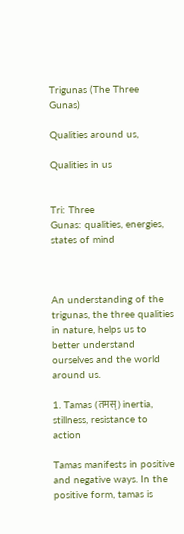Trigunas (The Three Gunas)

Qualities around us,

Qualities in us


Tri: Three
Gunas: qualities, energies, states of mind



An understanding of the trigunas, the three qualities in nature, helps us to better understand ourselves and the world around us.

1. Tamas (तमस्) inertia, stillness, resistance to action

Tamas manifests in positive and negative ways. In the positive form, tamas is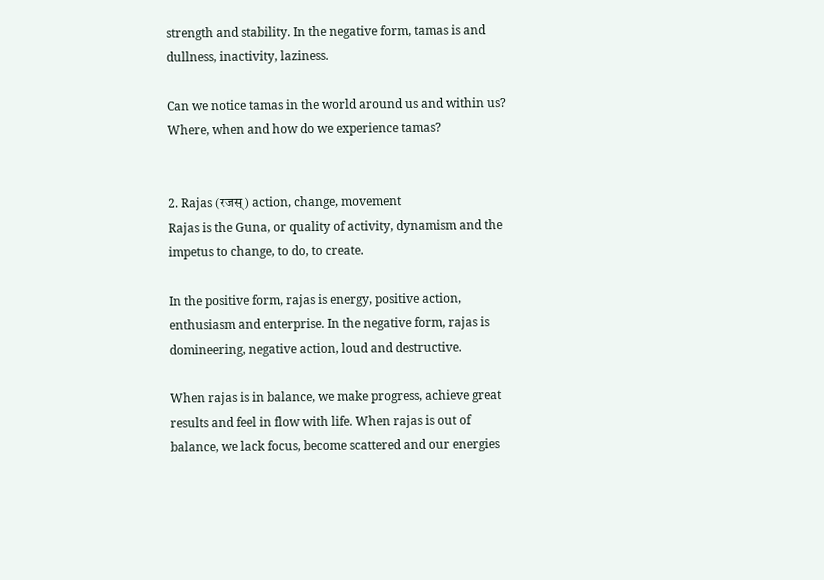strength and stability. In the negative form, tamas is and dullness, inactivity, laziness.

Can we notice tamas in the world around us and within us? Where, when and how do we experience tamas?


2. Rajas (रजस्) action, change, movement
Rajas is the Guna, or quality of activity, dynamism and the impetus to change, to do, to create.

In the positive form, rajas is energy, positive action, enthusiasm and enterprise. In the negative form, rajas is domineering, negative action, loud and destructive.

When rajas is in balance, we make progress, achieve great results and feel in flow with life. When rajas is out of balance, we lack focus, become scattered and our energies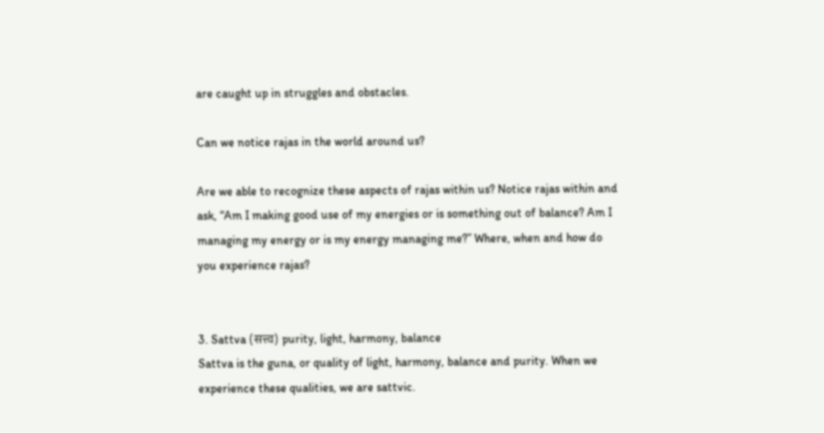are caught up in struggles and obstacles.

Can we notice rajas in the world around us?

Are we able to recognize these aspects of rajas within us? Notice rajas within and ask, “Am I making good use of my energies or is something out of balance? Am I managing my energy or is my energy managing me?” Where, when and how do you experience rajas?


3. Sattva (सत्त्व) purity, light, harmony, balance
Sattva is the guna, or quality of light, harmony, balance and purity. When we experience these qualities, we are sattvic.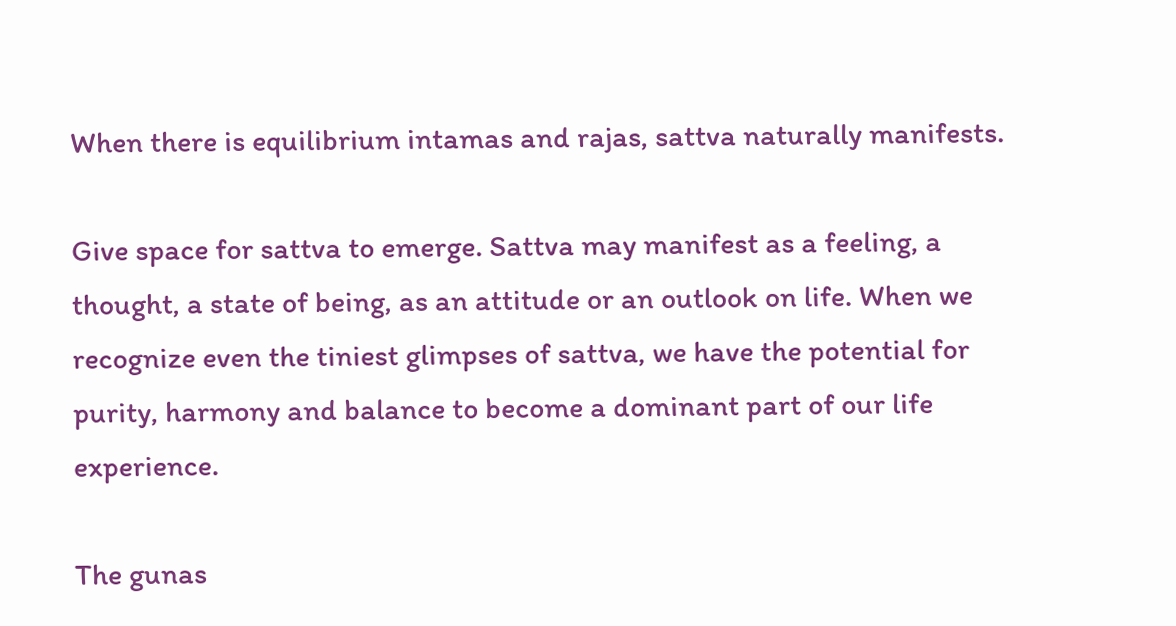When there is equilibrium intamas and rajas, sattva naturally manifests.

Give space for sattva to emerge. Sattva may manifest as a feeling, a thought, a state of being, as an attitude or an outlook on life. When we recognize even the tiniest glimpses of sattva, we have the potential for purity, harmony and balance to become a dominant part of our life experience.

The gunas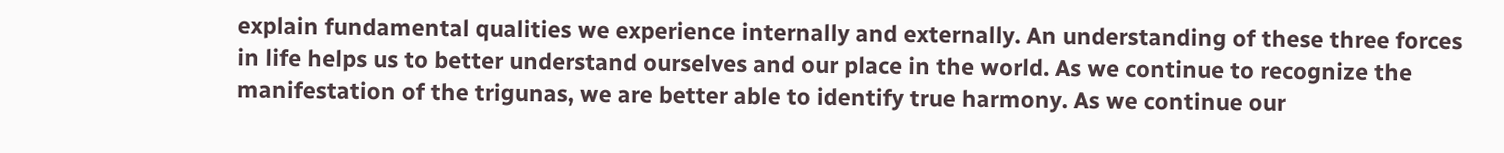explain fundamental qualities we experience internally and externally. An understanding of these three forces in life helps us to better understand ourselves and our place in the world. As we continue to recognize the manifestation of the trigunas, we are better able to identify true harmony. As we continue our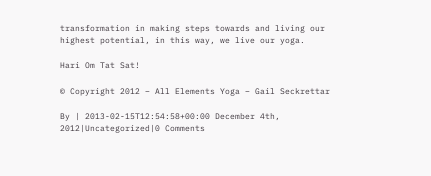transformation in making steps towards and living our highest potential, in this way, we live our yoga.

Hari Om Tat Sat!

© Copyright 2012 – All Elements Yoga – Gail Seckrettar

By | 2013-02-15T12:54:58+00:00 December 4th, 2012|Uncategorized|0 Comments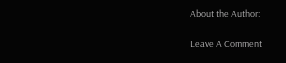About the Author:

Leave A Comment